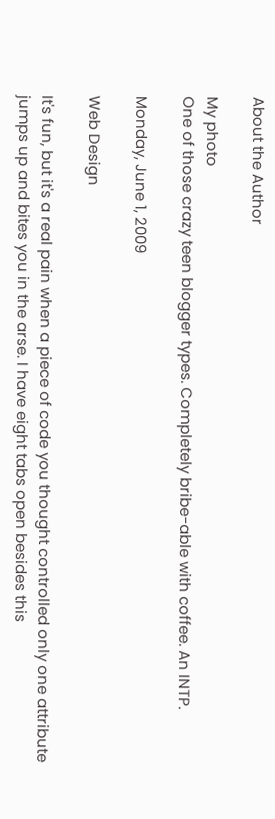About the Author

My photo
One of those crazy teen blogger types. Completely bribe-able with coffee. An INTP.

Monday, June 1, 2009

Web Design

It's fun, but it's a real pain when a piece of code you thought controlled only one attribute jumps up and bites you in the arse. I have eight tabs open besides this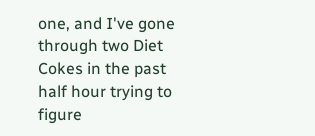one, and I've gone through two Diet Cokes in the past half hour trying to figure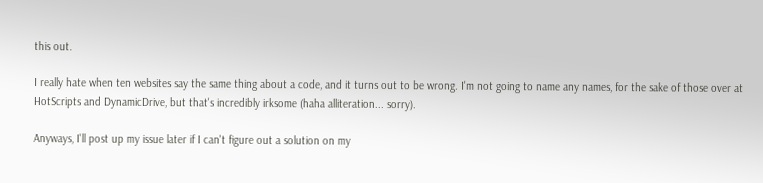this out.

I really hate when ten websites say the same thing about a code, and it turns out to be wrong. I'm not going to name any names, for the sake of those over at HotScripts and DynamicDrive, but that's incredibly irksome (haha alliteration... sorry).

Anyways, I'll post up my issue later if I can't figure out a solution on my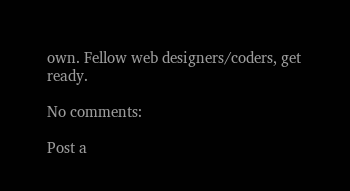own. Fellow web designers/coders, get ready.

No comments:

Post a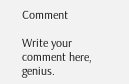Comment

Write your comment here, genius.